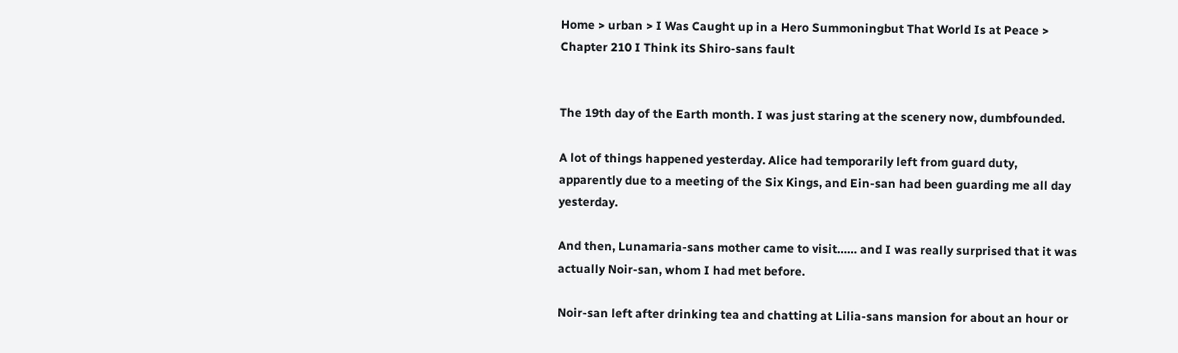Home > urban > I Was Caught up in a Hero Summoningbut That World Is at Peace > Chapter 210 I Think its Shiro-sans fault


The 19th day of the Earth month. I was just staring at the scenery now, dumbfounded.

A lot of things happened yesterday. Alice had temporarily left from guard duty, apparently due to a meeting of the Six Kings, and Ein-san had been guarding me all day yesterday.

And then, Lunamaria-sans mother came to visit…… and I was really surprised that it was actually Noir-san, whom I had met before.

Noir-san left after drinking tea and chatting at Lilia-sans mansion for about an hour or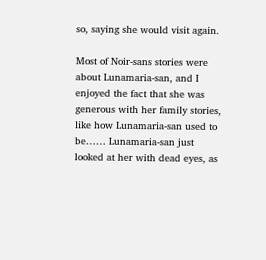so, saying she would visit again.

Most of Noir-sans stories were about Lunamaria-san, and I enjoyed the fact that she was generous with her family stories, like how Lunamaria-san used to be…… Lunamaria-san just looked at her with dead eyes, as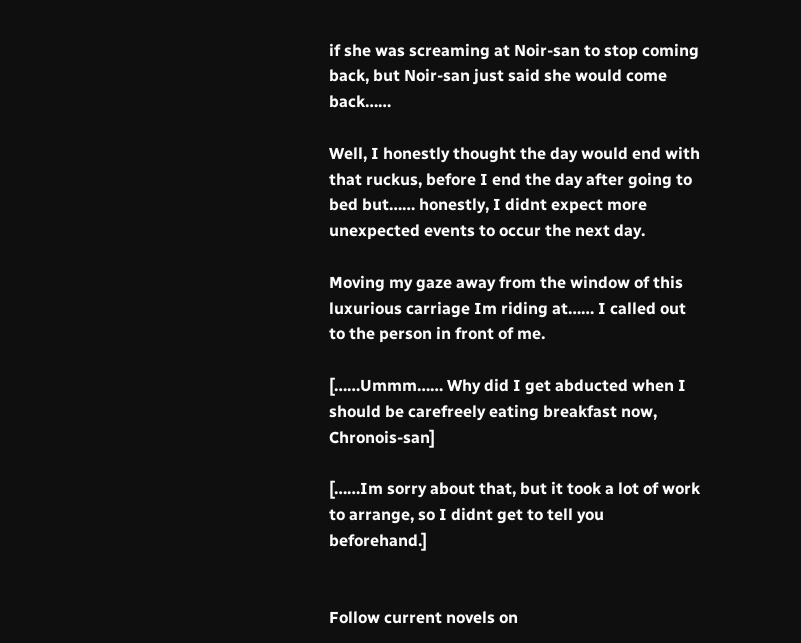if she was screaming at Noir-san to stop coming back, but Noir-san just said she would come back……

Well, I honestly thought the day would end with that ruckus, before I end the day after going to bed but…… honestly, I didnt expect more unexpected events to occur the next day.

Moving my gaze away from the window of this luxurious carriage Im riding at…… I called out to the person in front of me.

[……Ummm…… Why did I get abducted when I should be carefreely eating breakfast now, Chronois-san]

[……Im sorry about that, but it took a lot of work to arrange, so I didnt get to tell you beforehand.]


Follow current novels on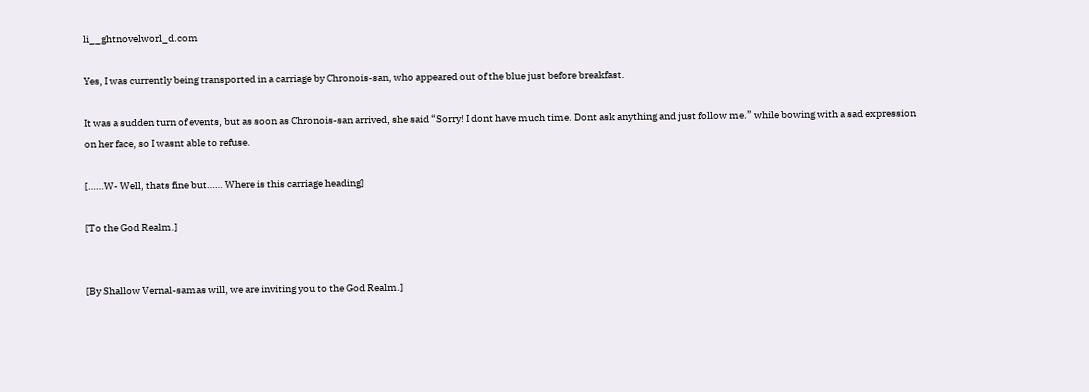li__ghtnovelworl_d.com

Yes, I was currently being transported in a carriage by Chronois-san, who appeared out of the blue just before breakfast.

It was a sudden turn of events, but as soon as Chronois-san arrived, she said “Sorry! I dont have much time. Dont ask anything and just follow me.” while bowing with a sad expression on her face, so I wasnt able to refuse.

[……W- Well, thats fine but…… Where is this carriage heading]

[To the God Realm.]


[By Shallow Vernal-samas will, we are inviting you to the God Realm.]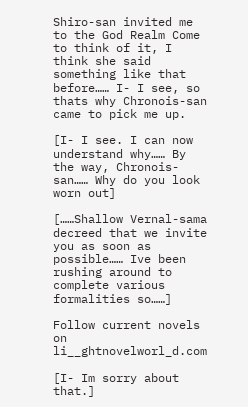Shiro-san invited me to the God Realm Come to think of it, I think she said something like that before…… I- I see, so thats why Chronois-san came to pick me up.

[I- I see. I can now understand why…… By the way, Chronois-san…… Why do you look worn out]

[……Shallow Vernal-sama decreed that we invite you as soon as possible…… Ive been rushing around to complete various formalities so……]

Follow current novels on li__ghtnovelworl_d.com

[I- Im sorry about that.]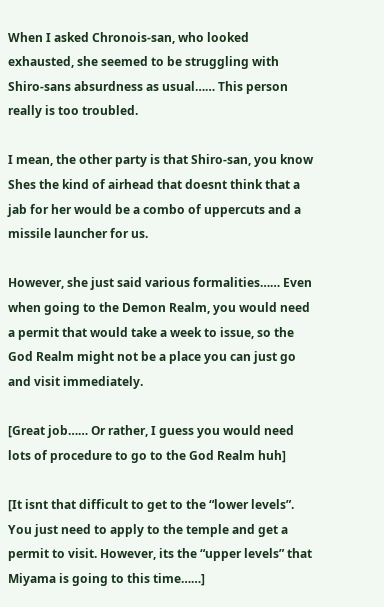When I asked Chronois-san, who looked exhausted, she seemed to be struggling with Shiro-sans absurdness as usual…… This person really is too troubled.

I mean, the other party is that Shiro-san, you know Shes the kind of airhead that doesnt think that a jab for her would be a combo of uppercuts and a missile launcher for us.

However, she just said various formalities…… Even when going to the Demon Realm, you would need a permit that would take a week to issue, so the God Realm might not be a place you can just go and visit immediately.

[Great job…… Or rather, I guess you would need lots of procedure to go to the God Realm huh]

[It isnt that difficult to get to the “lower levels”. You just need to apply to the temple and get a permit to visit. However, its the “upper levels” that Miyama is going to this time……]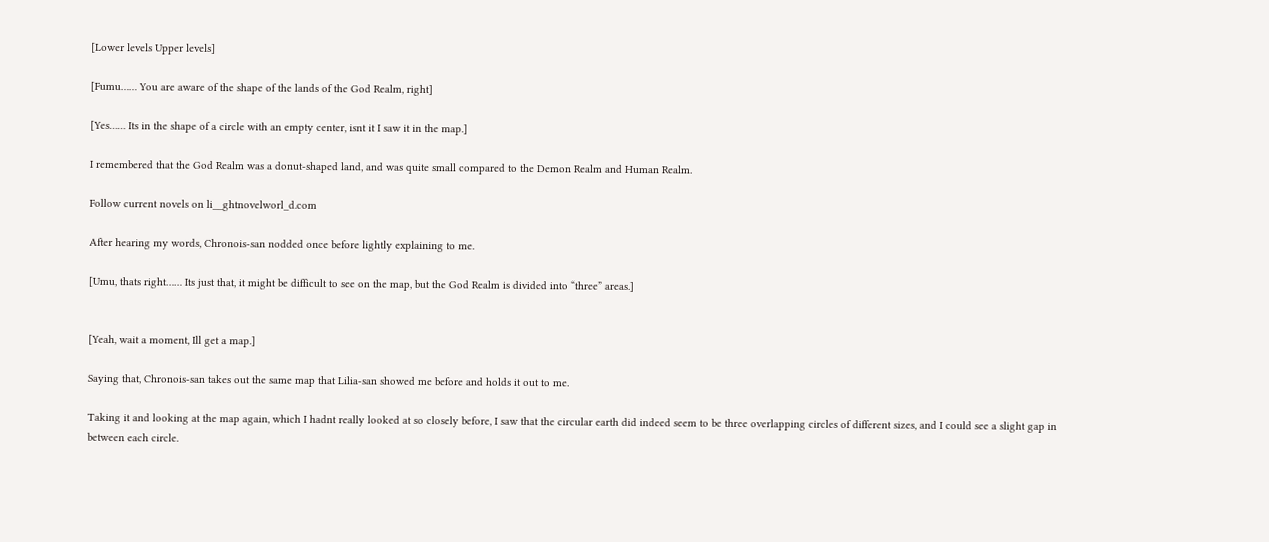[Lower levels Upper levels]

[Fumu…… You are aware of the shape of the lands of the God Realm, right]

[Yes…… Its in the shape of a circle with an empty center, isnt it I saw it in the map.]

I remembered that the God Realm was a donut-shaped land, and was quite small compared to the Demon Realm and Human Realm.

Follow current novels on li__ghtnovelworl_d.com

After hearing my words, Chronois-san nodded once before lightly explaining to me.

[Umu, thats right…… Its just that, it might be difficult to see on the map, but the God Realm is divided into “three” areas.]


[Yeah, wait a moment, Ill get a map.]

Saying that, Chronois-san takes out the same map that Lilia-san showed me before and holds it out to me.

Taking it and looking at the map again, which I hadnt really looked at so closely before, I saw that the circular earth did indeed seem to be three overlapping circles of different sizes, and I could see a slight gap in between each circle.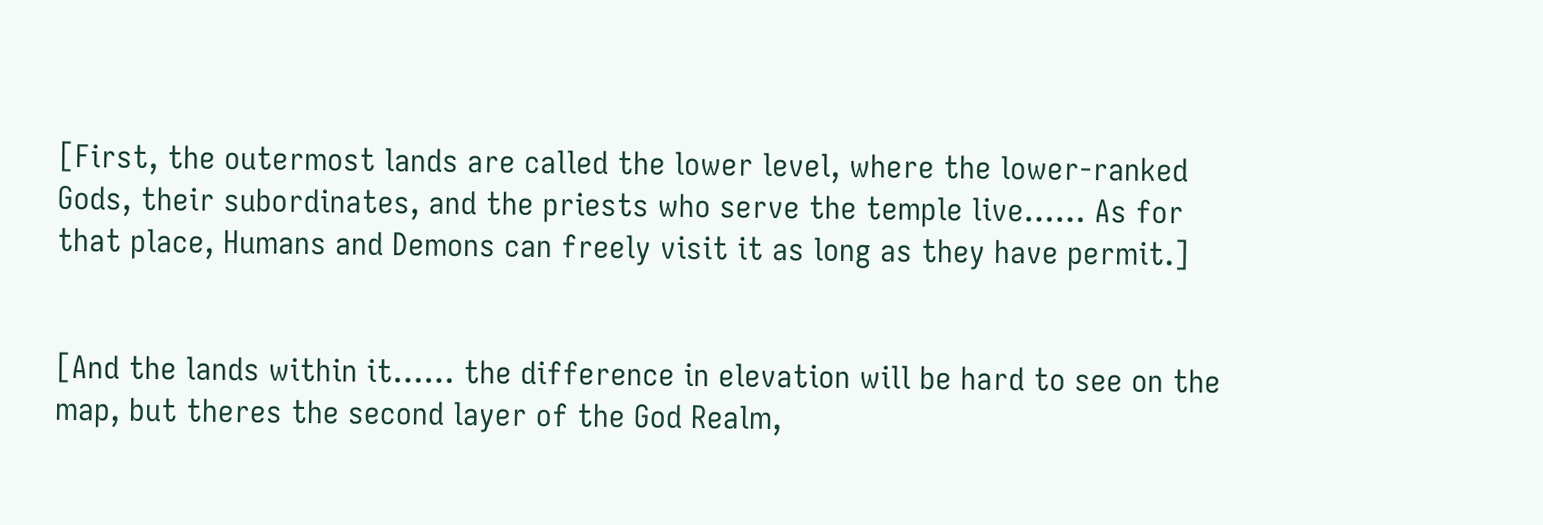[First, the outermost lands are called the lower level, where the lower-ranked Gods, their subordinates, and the priests who serve the temple live…… As for that place, Humans and Demons can freely visit it as long as they have permit.]


[And the lands within it…… the difference in elevation will be hard to see on the map, but theres the second layer of the God Realm,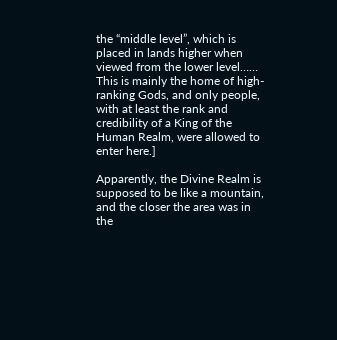the “middle level”, which is placed in lands higher when viewed from the lower level…… This is mainly the home of high-ranking Gods, and only people, with at least the rank and credibility of a King of the Human Realm, were allowed to enter here.]

Apparently, the Divine Realm is supposed to be like a mountain, and the closer the area was in the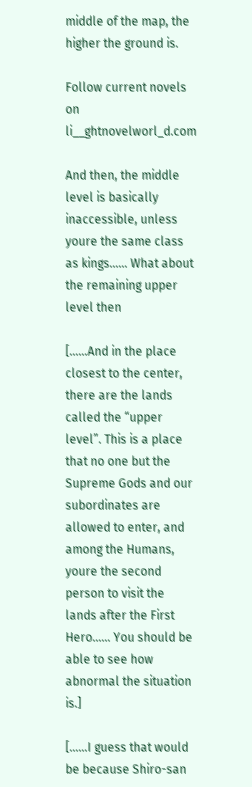middle of the map, the higher the ground is.

Follow current novels on li__ghtnovelworl_d.com

And then, the middle level is basically inaccessible, unless youre the same class as kings…… What about the remaining upper level then

[……And in the place closest to the center, there are the lands called the “upper level”. This is a place that no one but the Supreme Gods and our subordinates are allowed to enter, and among the Humans, youre the second person to visit the lands after the First Hero…… You should be able to see how abnormal the situation is.]

[……I guess that would be because Shiro-san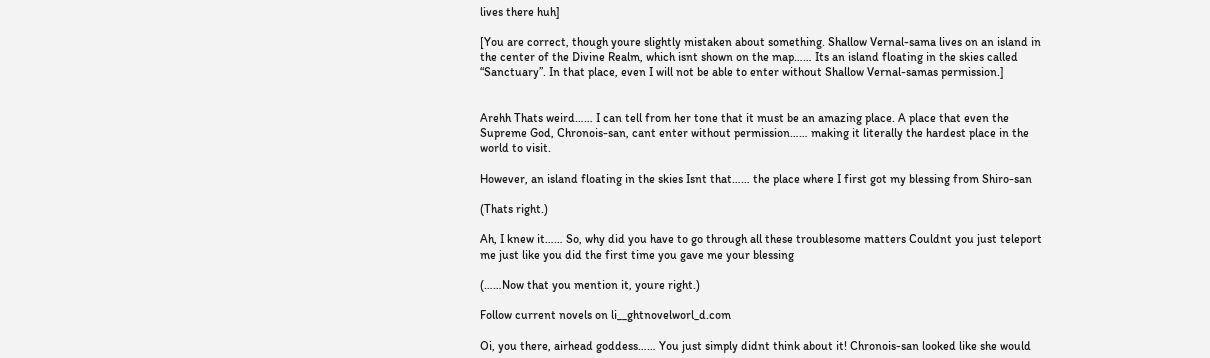lives there huh]

[You are correct, though youre slightly mistaken about something. Shallow Vernal-sama lives on an island in the center of the Divine Realm, which isnt shown on the map…… Its an island floating in the skies called “Sanctuary”. In that place, even I will not be able to enter without Shallow Vernal-samas permission.]


Arehh Thats weird…… I can tell from her tone that it must be an amazing place. A place that even the Supreme God, Chronois-san, cant enter without permission…… making it literally the hardest place in the world to visit.

However, an island floating in the skies Isnt that…… the place where I first got my blessing from Shiro-san

(Thats right.)

Ah, I knew it…… So, why did you have to go through all these troublesome matters Couldnt you just teleport me just like you did the first time you gave me your blessing

(……Now that you mention it, youre right.)

Follow current novels on li__ghtnovelworl_d.com

Oi, you there, airhead goddess…… You just simply didnt think about it! Chronois-san looked like she would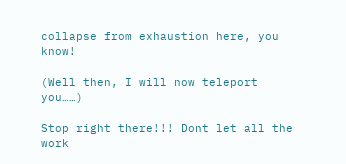collapse from exhaustion here, you know!

(Well then, I will now teleport you……)

Stop right there!!! Dont let all the work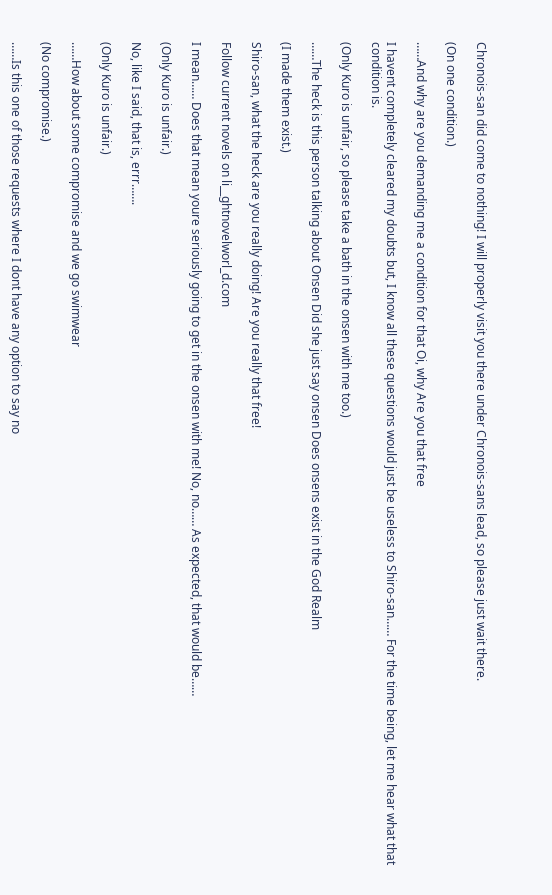Chronois-san did come to nothing! I will properly visit you there under Chronois-sans lead, so please just wait there.

(On one condition.)

……And why are you demanding me a condition for that Oi, why Are you that free

I havent completely cleared my doubts but, I know all these questions would just be useless to Shiro-san…… For the time being, let me hear what that condition is.

(Only Kuro is unfair, so please take a bath in the onsen with me too.)

……The heck is this person talking about Onsen Did she just say onsen Does onsens exist in the God Realm

(I made them exist.)

Shiro-san, what the heck are you really doing! Are you really that free!

Follow current novels on li__ghtnovelworl_d.com

I mean…… Does that mean youre seriously going to get in the onsen with me! No, no…… As expected, that would be……

(Only Kuro is unfair.)

No, like I said, that is, errr…….

(Only Kuro is unfair.)

……How about some compromise and we go swimwear

(No compromise.)

……Is this one of those requests where I dont have any option to say no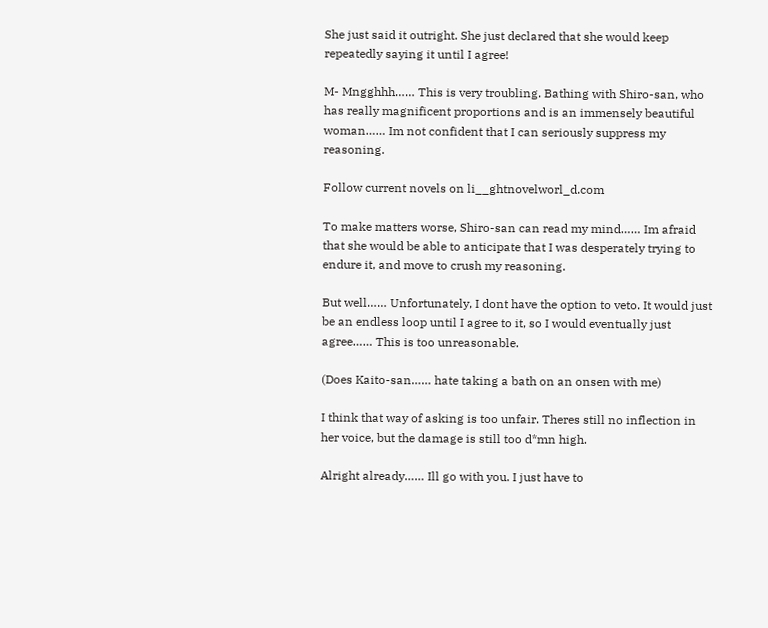She just said it outright. She just declared that she would keep repeatedly saying it until I agree!

M- Mngghhh…… This is very troubling. Bathing with Shiro-san, who has really magnificent proportions and is an immensely beautiful woman…… Im not confident that I can seriously suppress my reasoning.

Follow current novels on li__ghtnovelworl_d.com

To make matters worse, Shiro-san can read my mind…… Im afraid that she would be able to anticipate that I was desperately trying to endure it, and move to crush my reasoning.

But well…… Unfortunately, I dont have the option to veto. It would just be an endless loop until I agree to it, so I would eventually just agree…… This is too unreasonable.

(Does Kaito-san…… hate taking a bath on an onsen with me)

I think that way of asking is too unfair. Theres still no inflection in her voice, but the damage is still too d*mn high.

Alright already…… Ill go with you. I just have to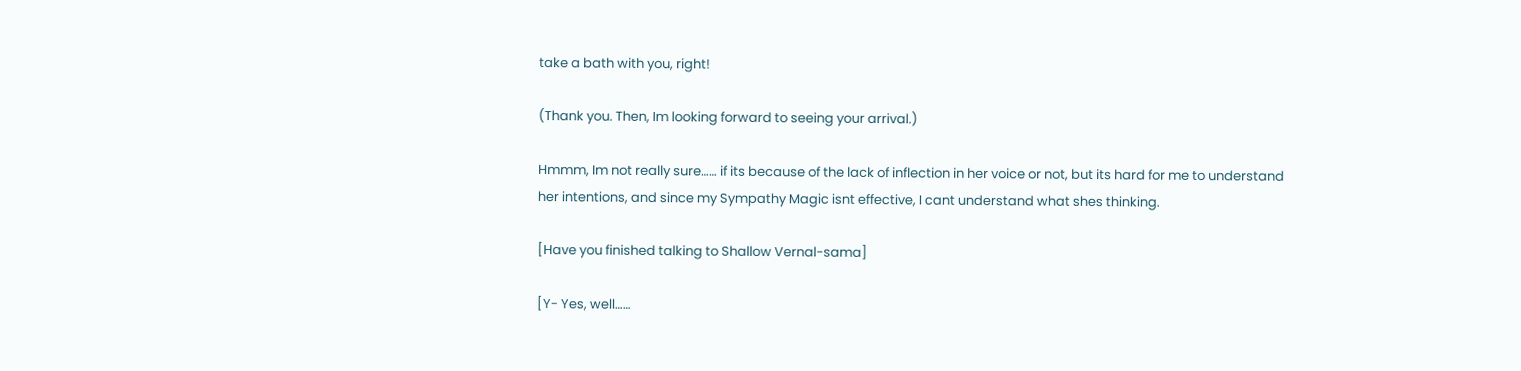take a bath with you, right!

(Thank you. Then, Im looking forward to seeing your arrival.)

Hmmm, Im not really sure…… if its because of the lack of inflection in her voice or not, but its hard for me to understand her intentions, and since my Sympathy Magic isnt effective, I cant understand what shes thinking.

[Have you finished talking to Shallow Vernal-sama]

[Y- Yes, well……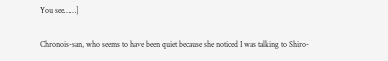You see……]

Chronois-san, who seems to have been quiet because she noticed I was talking to Shiro-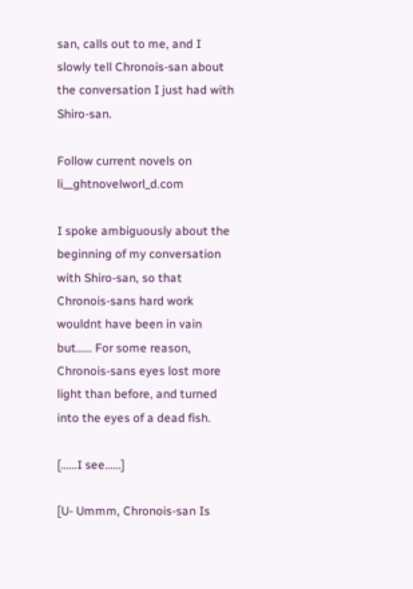san, calls out to me, and I slowly tell Chronois-san about the conversation I just had with Shiro-san.

Follow current novels on li__ghtnovelworl_d.com

I spoke ambiguously about the beginning of my conversation with Shiro-san, so that Chronois-sans hard work wouldnt have been in vain but…… For some reason, Chronois-sans eyes lost more light than before, and turned into the eyes of a dead fish.

[……I see……]

[U- Ummm, Chronois-san Is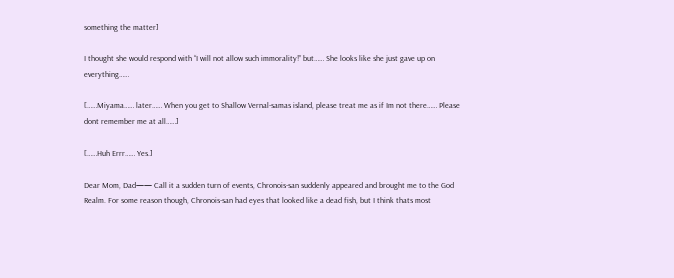something the matter]

I thought she would respond with “I will not allow such immorality!” but…… She looks like she just gave up on everything……

[……Miyama…… later…… When you get to Shallow Vernal-samas island, please treat me as if Im not there…… Please dont remember me at all……]

[……Huh Errr…… Yes.]

Dear Mom, Dad—— Call it a sudden turn of events, Chronois-san suddenly appeared and brought me to the God Realm. For some reason though, Chronois-san had eyes that looked like a dead fish, but I think thats most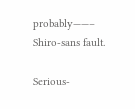probably——– Shiro-sans fault.

Serious-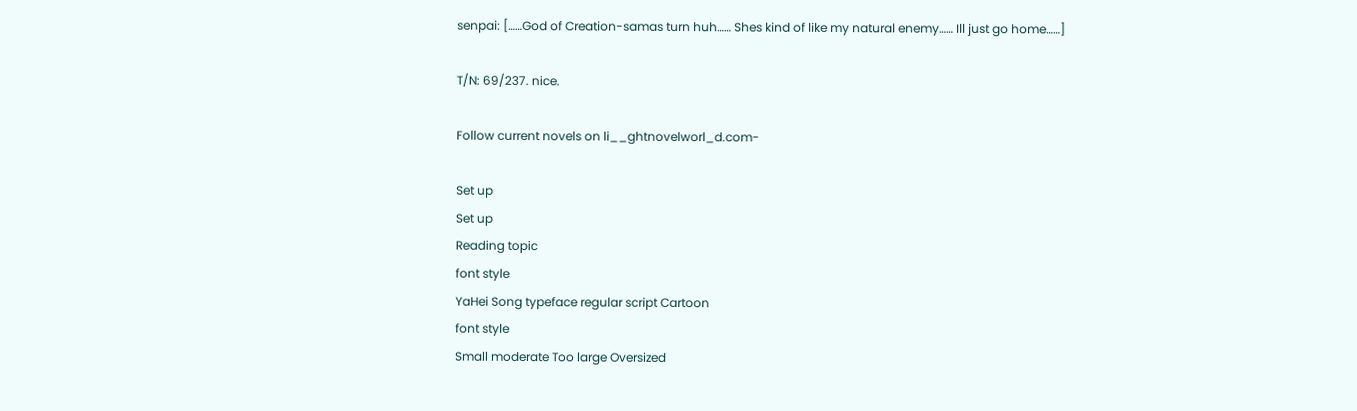senpai: [……God of Creation-samas turn huh…… Shes kind of like my natural enemy…… Ill just go home……]

T/N: 69/237. nice.

Follow current novels on li__ghtnovelworl_d.com-

Set up
Set up
Reading topic
font style
YaHei Song typeface regular script Cartoon
font style
Small moderate Too large Oversized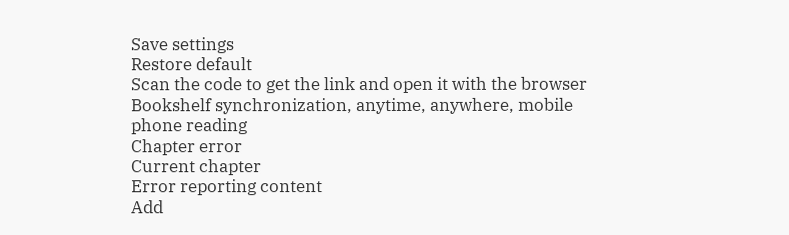Save settings
Restore default
Scan the code to get the link and open it with the browser
Bookshelf synchronization, anytime, anywhere, mobile phone reading
Chapter error
Current chapter
Error reporting content
Add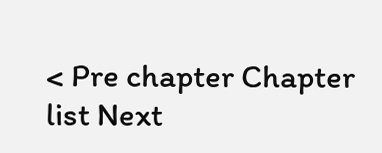< Pre chapter Chapter list Next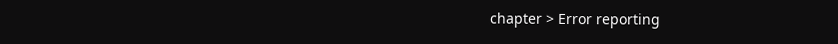chapter > Error reporting